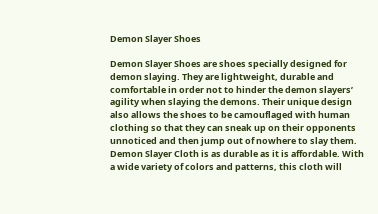Demon Slayer Shoes

Demon Slayer Shoes are shoes specially designed for demon slaying. They are lightweight, durable and comfortable in order not to hinder the demon slayers’ agility when slaying the demons. Their unique design also allows the shoes to be camouflaged with human clothing so that they can sneak up on their opponents unnoticed and then jump out of nowhere to slay them. Demon Slayer Cloth is as durable as it is affordable. With a wide variety of colors and patterns, this cloth will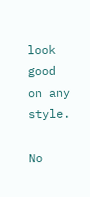look good on any style.

No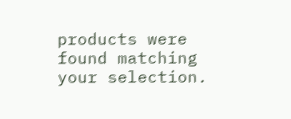products were found matching your selection.